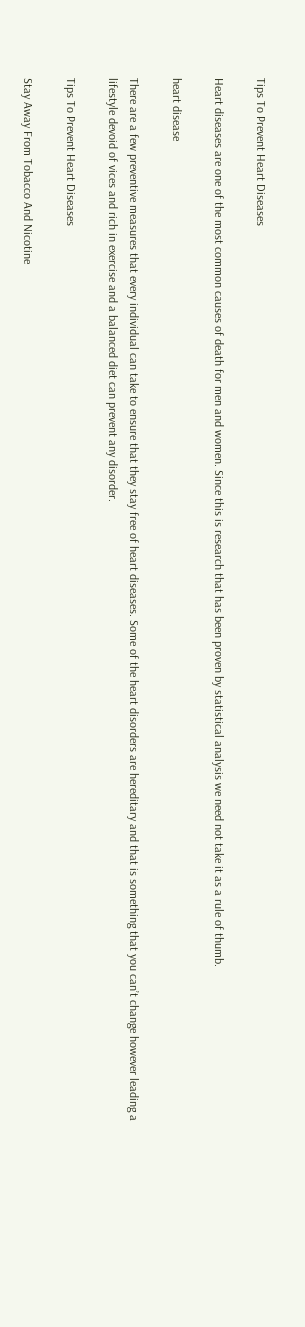Tips To Prevent Heart Diseases

Heart diseases are one of the most common causes of death for men and women. Since this is research that has been proven by statistical analysis we need not take it as a rule of thumb.

heart disease

There are a few preventive measures that every individual can take to ensure that they stay free of heart diseases. Some of the heart disorders are hereditary and that is something that you can’t change however leading a lifestyle devoid of vices and rich in exercise and a balanced diet can prevent any disorder.

Tips To Prevent Heart Diseases

Stay Away From Tobacco And Nicotine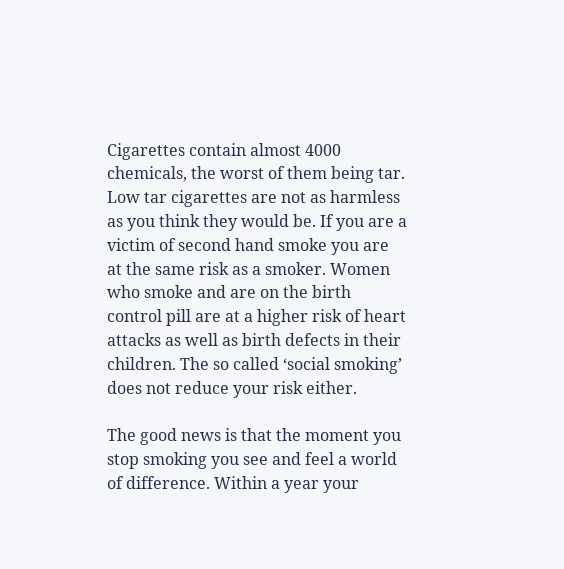Cigarettes contain almost 4000 chemicals, the worst of them being tar. Low tar cigarettes are not as harmless as you think they would be. If you are a victim of second hand smoke you are at the same risk as a smoker. Women who smoke and are on the birth control pill are at a higher risk of heart attacks as well as birth defects in their children. The so called ‘social smoking’ does not reduce your risk either.

The good news is that the moment you stop smoking you see and feel a world of difference. Within a year your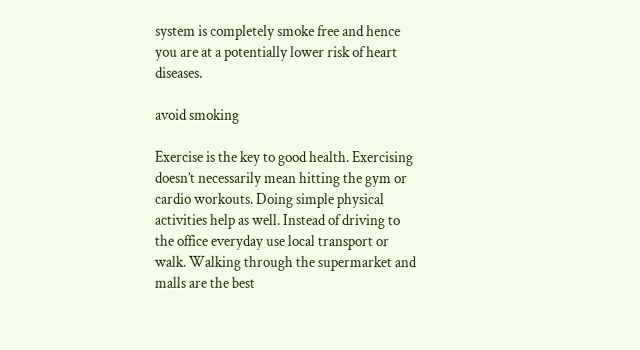system is completely smoke free and hence you are at a potentially lower risk of heart diseases.

avoid smoking

Exercise is the key to good health. Exercising doesn’t necessarily mean hitting the gym or cardio workouts. Doing simple physical activities help as well. Instead of driving to the office everyday use local transport or walk. Walking through the supermarket and malls are the best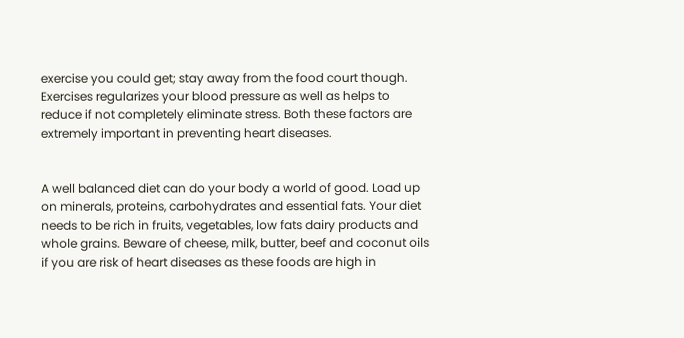exercise you could get; stay away from the food court though. Exercises regularizes your blood pressure as well as helps to reduce if not completely eliminate stress. Both these factors are extremely important in preventing heart diseases.


A well balanced diet can do your body a world of good. Load up on minerals, proteins, carbohydrates and essential fats. Your diet needs to be rich in fruits, vegetables, low fats dairy products and whole grains. Beware of cheese, milk, butter, beef and coconut oils if you are risk of heart diseases as these foods are high in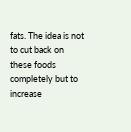fats. The idea is not to cut back on these foods completely but to increase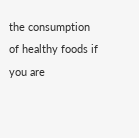the consumption of healthy foods if you are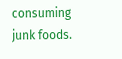consuming junk foods.